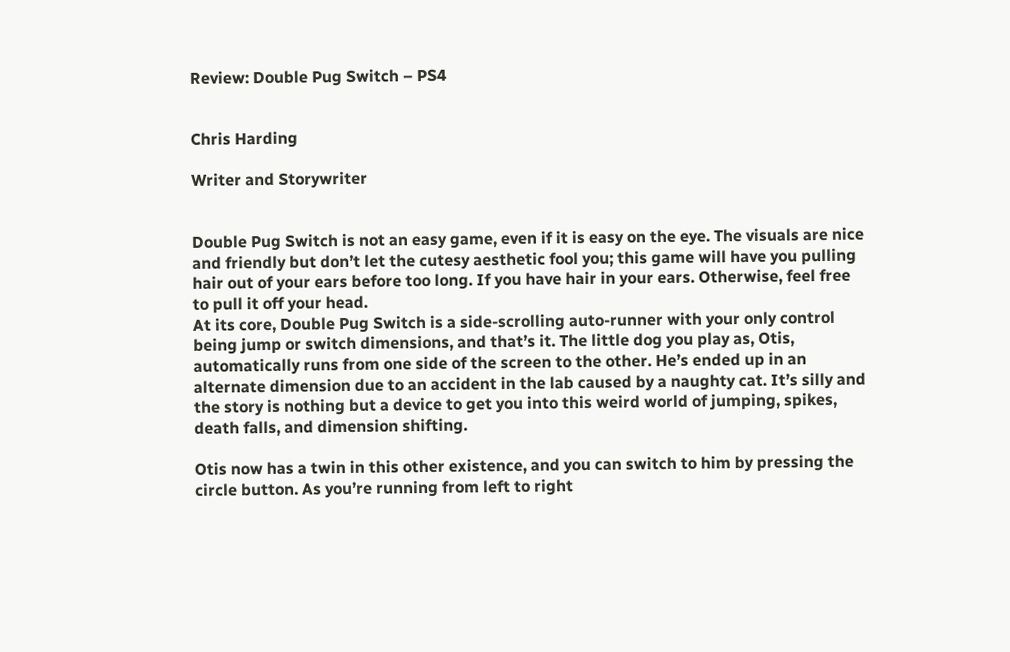Review: Double Pug Switch – PS4


Chris Harding

Writer and Storywriter


Double Pug Switch is not an easy game, even if it is easy on the eye. The visuals are nice and friendly but don’t let the cutesy aesthetic fool you; this game will have you pulling hair out of your ears before too long. If you have hair in your ears. Otherwise, feel free to pull it off your head.
At its core, Double Pug Switch is a side-scrolling auto-runner with your only control being jump or switch dimensions, and that’s it. The little dog you play as, Otis, automatically runs from one side of the screen to the other. He’s ended up in an alternate dimension due to an accident in the lab caused by a naughty cat. It’s silly and the story is nothing but a device to get you into this weird world of jumping, spikes, death falls, and dimension shifting.

Otis now has a twin in this other existence, and you can switch to him by pressing the circle button. As you’re running from left to right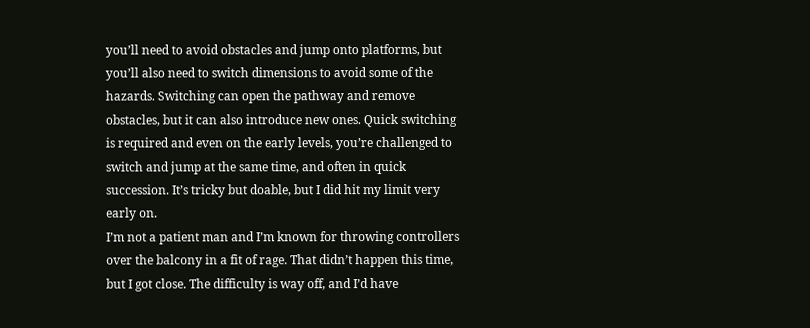you’ll need to avoid obstacles and jump onto platforms, but you’ll also need to switch dimensions to avoid some of the hazards. Switching can open the pathway and remove obstacles, but it can also introduce new ones. Quick switching is required and even on the early levels, you’re challenged to switch and jump at the same time, and often in quick succession. It’s tricky but doable, but I did hit my limit very early on.
I’m not a patient man and I’m known for throwing controllers over the balcony in a fit of rage. That didn’t happen this time, but I got close. The difficulty is way off, and I’d have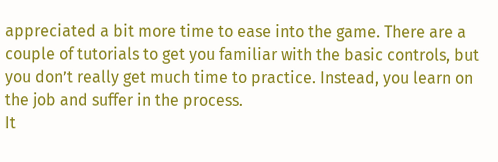appreciated a bit more time to ease into the game. There are a couple of tutorials to get you familiar with the basic controls, but you don’t really get much time to practice. Instead, you learn on the job and suffer in the process.
It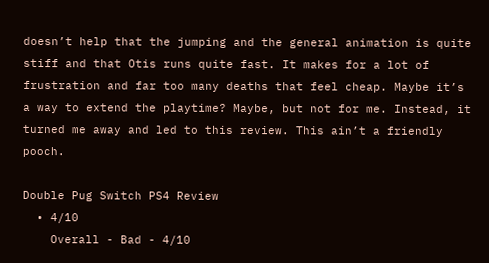doesn’t help that the jumping and the general animation is quite stiff and that Otis runs quite fast. It makes for a lot of frustration and far too many deaths that feel cheap. Maybe it’s a way to extend the playtime? Maybe, but not for me. Instead, it turned me away and led to this review. This ain’t a friendly pooch.

Double Pug Switch PS4 Review
  • 4/10
    Overall - Bad - 4/10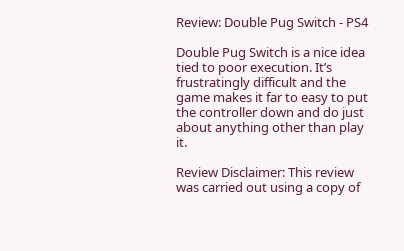Review: Double Pug Switch - PS4

Double Pug Switch is a nice idea tied to poor execution. It’s frustratingly difficult and the game makes it far to easy to put the controller down and do just about anything other than play it.

Review Disclaimer: This review was carried out using a copy of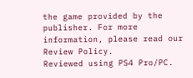the game provided by the publisher. For more information, please read our Review Policy.
Reviewed using PS4 Pro/PC.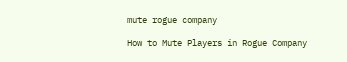mute rogue company

How to Mute Players in Rogue Company